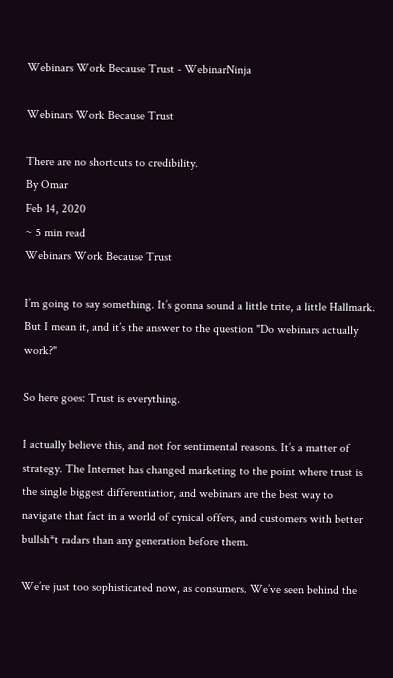Webinars Work Because Trust - WebinarNinja

Webinars Work Because Trust

There are no shortcuts to credibility.
By Omar
Feb 14, 2020
~ 5 min read
Webinars Work Because Trust

I’m going to say something. It’s gonna sound a little trite, a little Hallmark. But I mean it, and it’s the answer to the question "Do webinars actually work?"

So here goes: Trust is everything.

I actually believe this, and not for sentimental reasons. It’s a matter of strategy. The Internet has changed marketing to the point where trust is the single biggest differentiatior, and webinars are the best way to navigate that fact in a world of cynical offers, and customers with better bullsh*t radars than any generation before them.

We’re just too sophisticated now, as consumers. We’ve seen behind the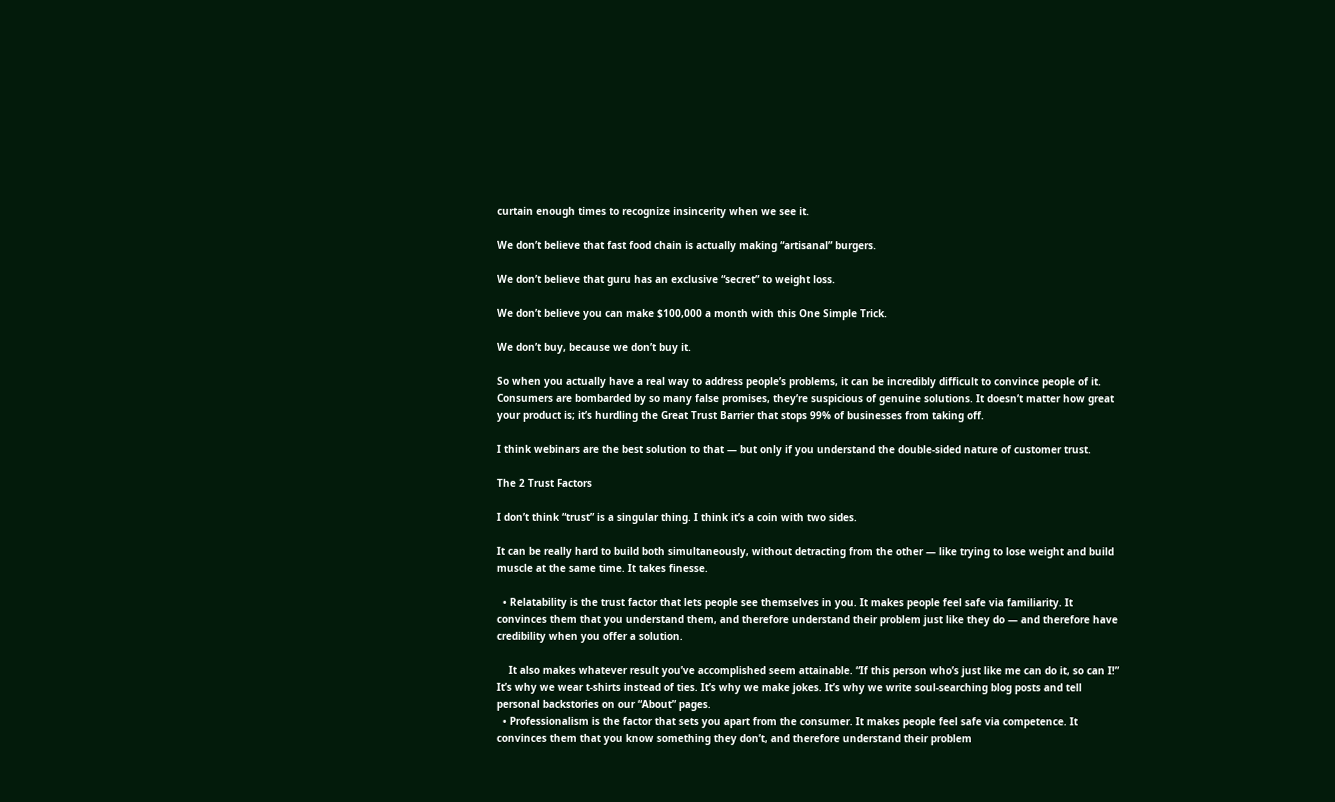curtain enough times to recognize insincerity when we see it.

We don’t believe that fast food chain is actually making “artisanal” burgers.

We don’t believe that guru has an exclusive “secret” to weight loss.

We don’t believe you can make $100,000 a month with this One Simple Trick.

We don’t buy, because we don’t buy it.

So when you actually have a real way to address people’s problems, it can be incredibly difficult to convince people of it. Consumers are bombarded by so many false promises, they’re suspicious of genuine solutions. It doesn’t matter how great your product is; it’s hurdling the Great Trust Barrier that stops 99% of businesses from taking off.

I think webinars are the best solution to that — but only if you understand the double-sided nature of customer trust.

The 2 Trust Factors

I don’t think “trust” is a singular thing. I think it’s a coin with two sides.

It can be really hard to build both simultaneously, without detracting from the other — like trying to lose weight and build muscle at the same time. It takes finesse.

  • Relatability is the trust factor that lets people see themselves in you. It makes people feel safe via familiarity. It convinces them that you understand them, and therefore understand their problem just like they do — and therefore have credibility when you offer a solution.

    It also makes whatever result you’ve accomplished seem attainable. “If this person who’s just like me can do it, so can I!” It’s why we wear t-shirts instead of ties. It’s why we make jokes. It’s why we write soul-searching blog posts and tell personal backstories on our “About” pages.
  • Professionalism is the factor that sets you apart from the consumer. It makes people feel safe via competence. It convinces them that you know something they don’t, and therefore understand their problem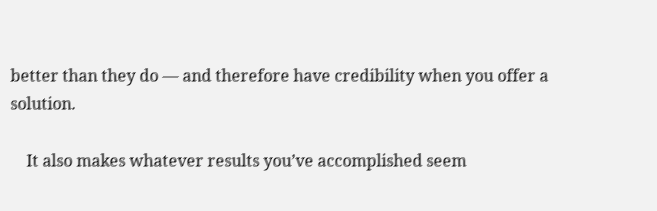better than they do — and therefore have credibility when you offer a solution.

    It also makes whatever results you’ve accomplished seem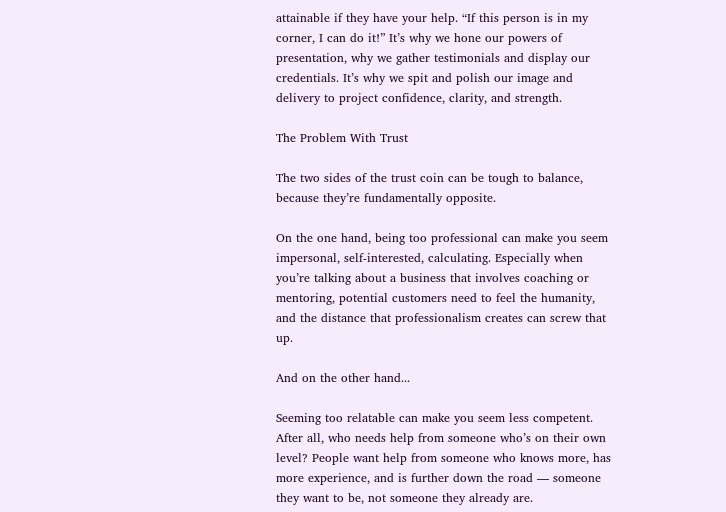attainable if they have your help. “If this person is in my corner, I can do it!” It’s why we hone our powers of presentation, why we gather testimonials and display our credentials. It’s why we spit and polish our image and delivery to project confidence, clarity, and strength.

The Problem With Trust

The two sides of the trust coin can be tough to balance, because they’re fundamentally opposite.

On the one hand, being too professional can make you seem impersonal, self-interested, calculating. Especially when you’re talking about a business that involves coaching or mentoring, potential customers need to feel the humanity, and the distance that professionalism creates can screw that up.

And on the other hand...

Seeming too relatable can make you seem less competent. After all, who needs help from someone who’s on their own level? People want help from someone who knows more, has more experience, and is further down the road — someone they want to be, not someone they already are.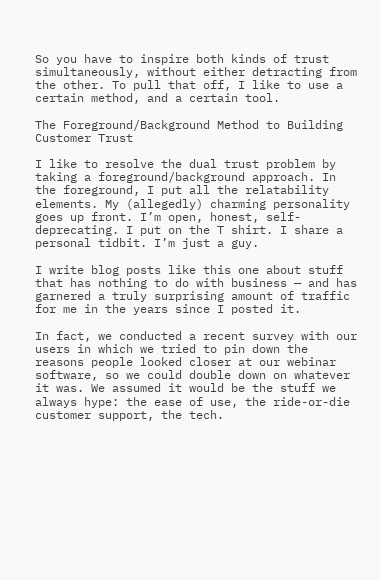So you have to inspire both kinds of trust simultaneously, without either detracting from the other. To pull that off, I like to use a certain method, and a certain tool.

The Foreground/Background Method to Building Customer Trust

I like to resolve the dual trust problem by taking a foreground/background approach. In the foreground, I put all the relatability elements. My (allegedly) charming personality goes up front. I’m open, honest, self-deprecating. I put on the T shirt. I share a personal tidbit. I’m just a guy.

I write blog posts like this one about stuff that has nothing to do with business — and has garnered a truly surprising amount of traffic for me in the years since I posted it.

In fact, we conducted a recent survey with our users in which we tried to pin down the reasons people looked closer at our webinar software, so we could double down on whatever it was. We assumed it would be the stuff we always hype: the ease of use, the ride-or-die customer support, the tech.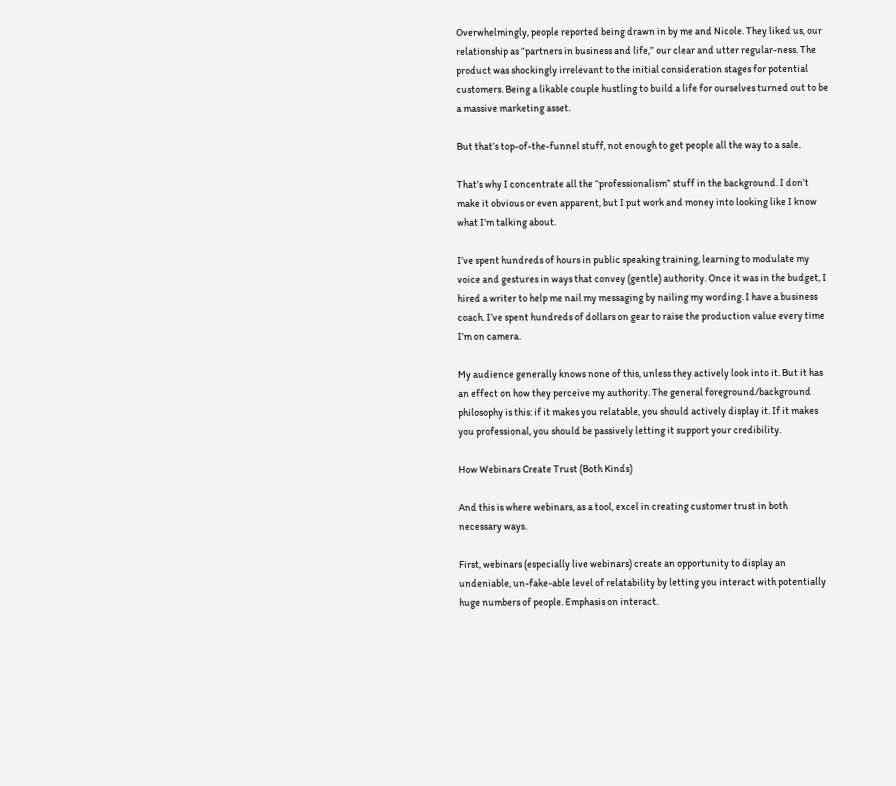Overwhelmingly, people reported being drawn in by me and Nicole. They liked us, our relationship as “partners in business and life,” our clear and utter regular-ness. The product was shockingly irrelevant to the initial consideration stages for potential customers. Being a likable couple hustling to build a life for ourselves turned out to be a massive marketing asset.

But that’s top-of-the-funnel stuff, not enough to get people all the way to a sale.

That’s why I concentrate all the “professionalism” stuff in the background. I don’t make it obvious or even apparent, but I put work and money into looking like I know what I’m talking about.

I’ve spent hundreds of hours in public speaking training, learning to modulate my voice and gestures in ways that convey (gentle) authority. Once it was in the budget, I hired a writer to help me nail my messaging by nailing my wording. I have a business coach. I’ve spent hundreds of dollars on gear to raise the production value every time I’m on camera.

My audience generally knows none of this, unless they actively look into it. But it has an effect on how they perceive my authority. The general foreground/background philosophy is this: if it makes you relatable, you should actively display it. If it makes you professional, you should be passively letting it support your credibility.

How Webinars Create Trust (Both Kinds)

And this is where webinars, as a tool, excel in creating customer trust in both necessary ways.

First, webinars (especially live webinars) create an opportunity to display an undeniable, un-fake-able level of relatability by letting you interact with potentially huge numbers of people. Emphasis on interact.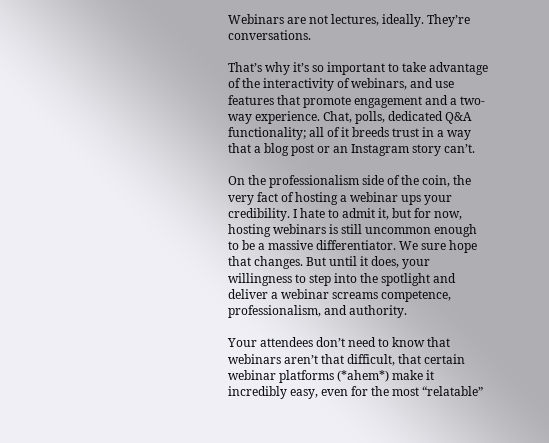Webinars are not lectures, ideally. They’re conversations.

That’s why it’s so important to take advantage of the interactivity of webinars, and use features that promote engagement and a two-way experience. Chat, polls, dedicated Q&A functionality; all of it breeds trust in a way that a blog post or an Instagram story can’t.

On the professionalism side of the coin, the very fact of hosting a webinar ups your credibility. I hate to admit it, but for now, hosting webinars is still uncommon enough to be a massive differentiator. We sure hope that changes. But until it does, your willingness to step into the spotlight and deliver a webinar screams competence, professionalism, and authority.

Your attendees don’t need to know that webinars aren’t that difficult, that certain webinar platforms (*ahem*) make it incredibly easy, even for the most “relatable”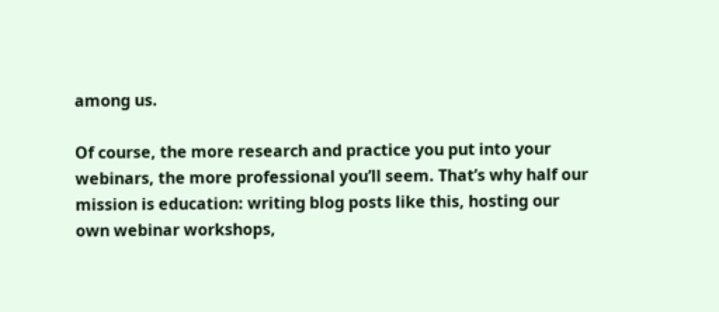among us.

Of course, the more research and practice you put into your webinars, the more professional you’ll seem. That’s why half our mission is education: writing blog posts like this, hosting our own webinar workshops,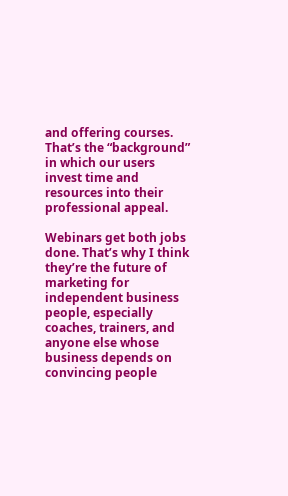and offering courses. That’s the “background” in which our users invest time and resources into their professional appeal.

Webinars get both jobs done. That’s why I think they’re the future of marketing for independent business people, especially coaches, trainers, and anyone else whose business depends on convincing people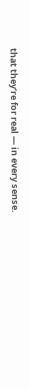that they’re for real — in every sense.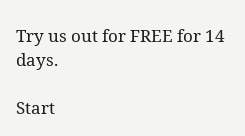Try us out for FREE for 14 days.

Start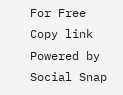For Free
Copy link
Powered by Social Snap